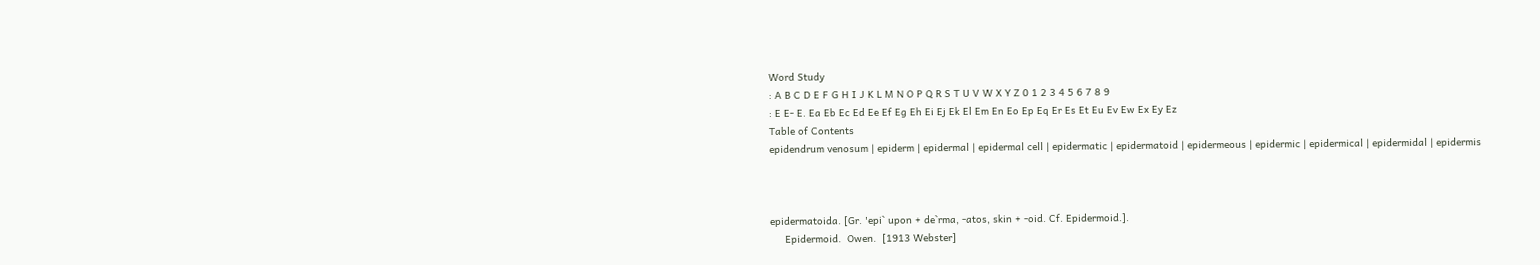Word Study
: A B C D E F G H I J K L M N O P Q R S T U V W X Y Z 0 1 2 3 4 5 6 7 8 9
: E E- E. Ea Eb Ec Ed Ee Ef Eg Eh Ei Ej Ek El Em En Eo Ep Eq Er Es Et Eu Ev Ew Ex Ey Ez
Table of Contents
epidendrum venosum | epiderm | epidermal | epidermal cell | epidermatic | epidermatoid | epidermeous | epidermic | epidermical | epidermidal | epidermis



epidermatoida. [Gr. 'epi` upon + de`rma, -atos, skin + -oid. Cf. Epidermoid.].
     Epidermoid.  Owen.  [1913 Webster]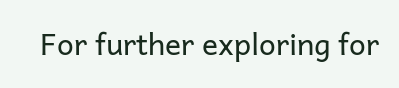For further exploring for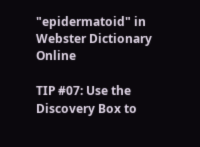"epidermatoid" in Webster Dictionary Online

TIP #07: Use the Discovery Box to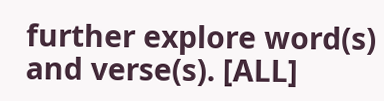further explore word(s) and verse(s). [ALL]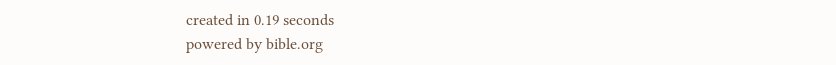created in 0.19 seconds
powered by bible.org